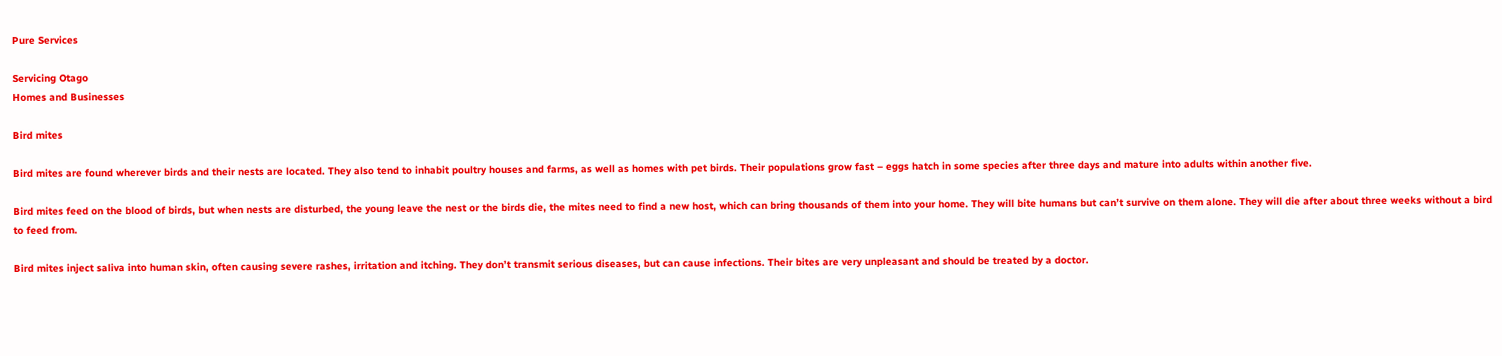Pure Services

Servicing Otago
Homes and Businesses

Bird mites

Bird mites are found wherever birds and their nests are located. They also tend to inhabit poultry houses and farms, as well as homes with pet birds. Their populations grow fast – eggs hatch in some species after three days and mature into adults within another five.

Bird mites feed on the blood of birds, but when nests are disturbed, the young leave the nest or the birds die, the mites need to find a new host, which can bring thousands of them into your home. They will bite humans but can’t survive on them alone. They will die after about three weeks without a bird to feed from.

Bird mites inject saliva into human skin, often causing severe rashes, irritation and itching. They don’t transmit serious diseases, but can cause infections. Their bites are very unpleasant and should be treated by a doctor.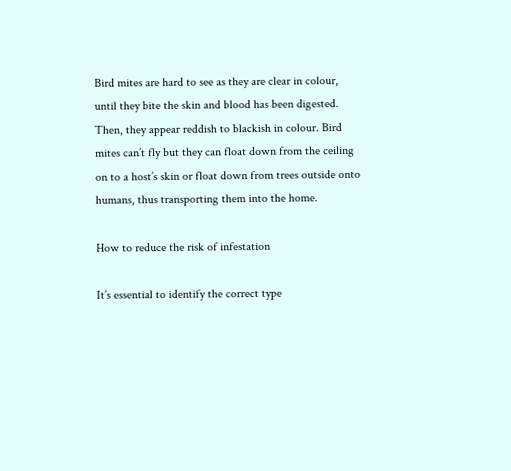Bird mites are hard to see as they are clear in colour, until they bite the skin and blood has been digested. Then, they appear reddish to blackish in colour. Bird mites can’t fly but they can float down from the ceiling on to a host’s skin or float down from trees outside onto humans, thus transporting them into the home.

How to reduce the risk of infestation

It’s essential to identify the correct type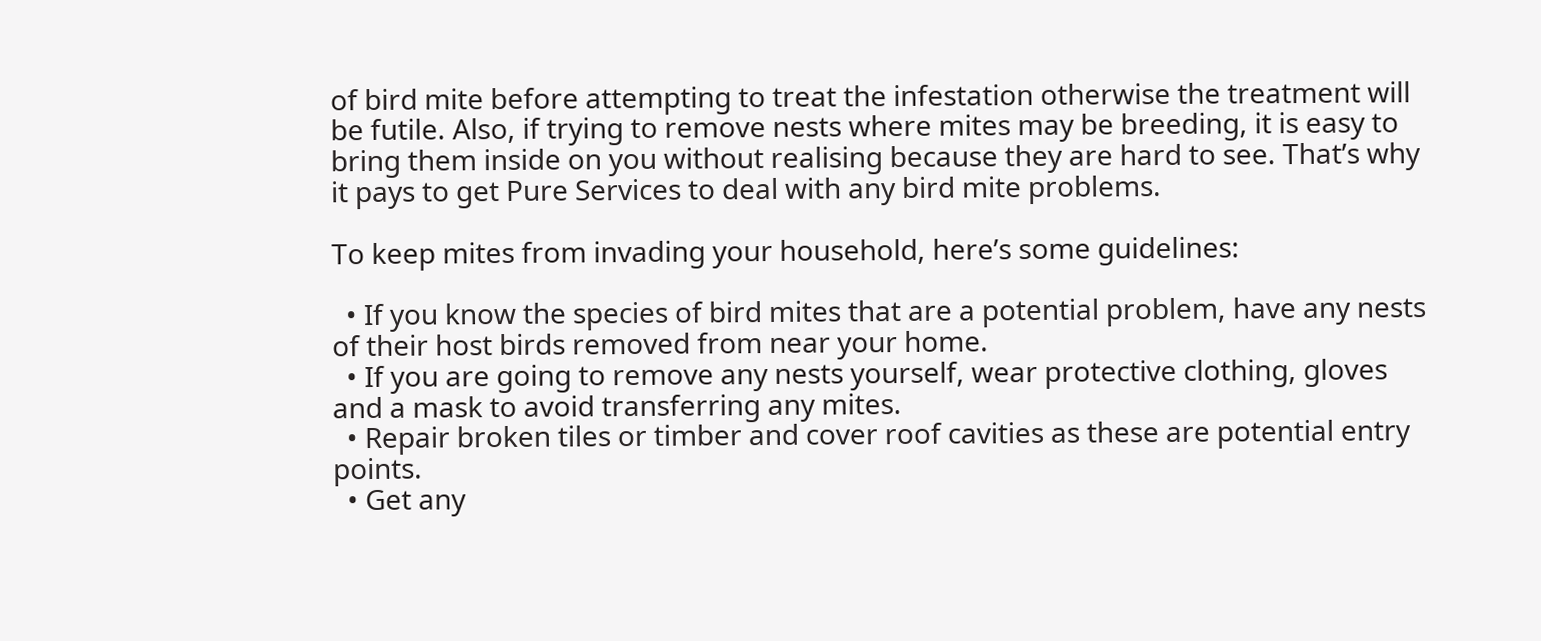of bird mite before attempting to treat the infestation otherwise the treatment will be futile. Also, if trying to remove nests where mites may be breeding, it is easy to bring them inside on you without realising because they are hard to see. That’s why it pays to get Pure Services to deal with any bird mite problems.

To keep mites from invading your household, here’s some guidelines:

  • If you know the species of bird mites that are a potential problem, have any nests of their host birds removed from near your home.
  • If you are going to remove any nests yourself, wear protective clothing, gloves and a mask to avoid transferring any mites.
  • Repair broken tiles or timber and cover roof cavities as these are potential entry points.
  • Get any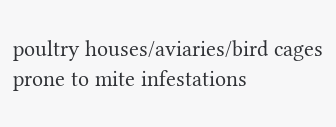poultry houses/aviaries/bird cages prone to mite infestations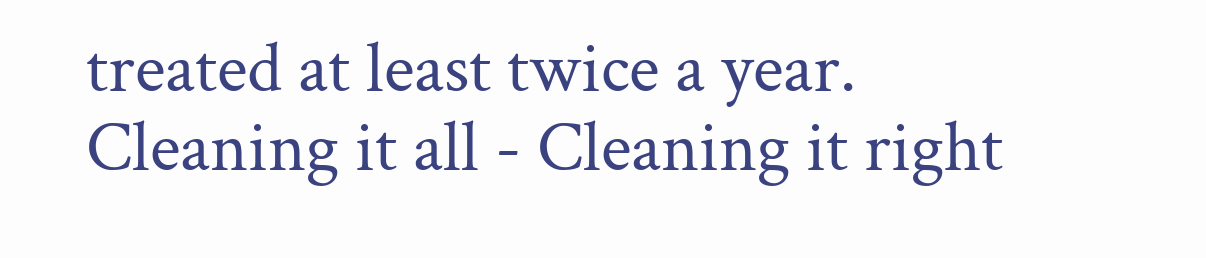treated at least twice a year.
Cleaning it all - Cleaning it right